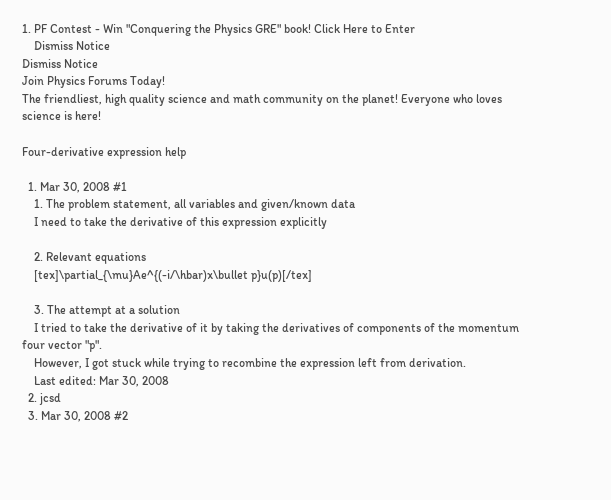1. PF Contest - Win "Conquering the Physics GRE" book! Click Here to Enter
    Dismiss Notice
Dismiss Notice
Join Physics Forums Today!
The friendliest, high quality science and math community on the planet! Everyone who loves science is here!

Four-derivative expression help

  1. Mar 30, 2008 #1
    1. The problem statement, all variables and given/known data
    I need to take the derivative of this expression explicitly

    2. Relevant equations
    [tex]\partial_{\mu}Ae^{(-i/\hbar)x\bullet p}u(p)[/tex]

    3. The attempt at a solution
    I tried to take the derivative of it by taking the derivatives of components of the momentum four vector "p".
    However, I got stuck while trying to recombine the expression left from derivation.
    Last edited: Mar 30, 2008
  2. jcsd
  3. Mar 30, 2008 #2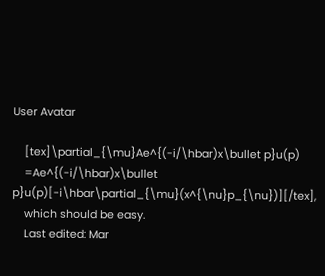User Avatar

    [tex]\partial_{\mu}Ae^{(-i/\hbar)x\bullet p}u(p)
    =Ae^{(-i/\hbar)x\bullet p}u(p)[-i\hbar\partial_{\mu}(x^{\nu}p_{\nu})][/tex],
    which should be easy.
    Last edited: Mar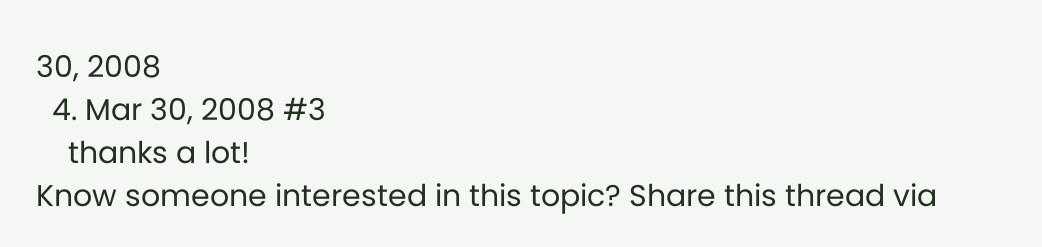30, 2008
  4. Mar 30, 2008 #3
    thanks a lot!
Know someone interested in this topic? Share this thread via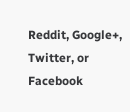Reddit, Google+, Twitter, or Facebook